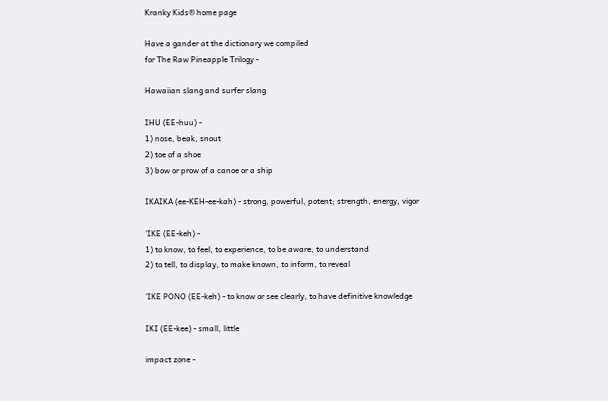Kranky Kids® home page

Have a gander at the dictionary we compiled
for The Raw Pineapple Trilogy -

Hawaiian slang and surfer slang

IHU (EE-huu) -
1) nose, beak, snout
2) toe of a shoe
3) bow or prow of a canoe or a ship

IKAIKA (ee-KEH-ee-kah) - strong, powerful, potent; strength, energy, vigor

'IKE (EE-keh) -
1) to know, to feel, to experience, to be aware, to understand
2) to tell, to display, to make known, to inform, to reveal

'IKE PONO (EE-keh) - to know or see clearly, to have definitive knowledge

IKI (EE-kee) - small, little

impact zone -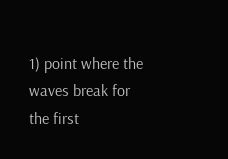1) point where the waves break for the first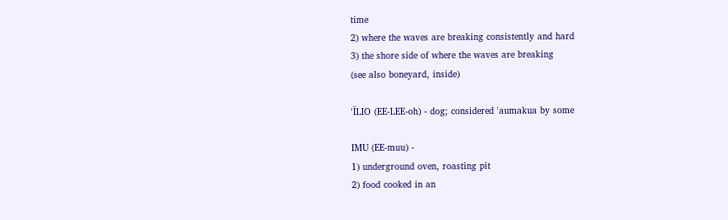time
2) where the waves are breaking consistently and hard
3) the shore side of where the waves are breaking
(see also boneyard, inside)

'ĪLIO (EE-LEE-oh) - dog; considered 'aumakua by some

IMU (EE-muu) -
1) underground oven, roasting pit
2) food cooked in an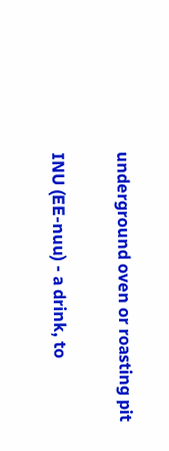underground oven or roasting pit

INU (EE-nuu) - a drink, to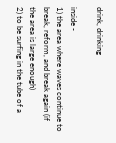drink, drinking

inside -
1) the area where waves continue to break, reform, and break again (if the area is large enough)
2) to be surfing in the tube of a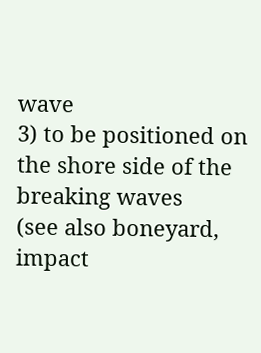wave
3) to be positioned on the shore side of the breaking waves
(see also boneyard, impact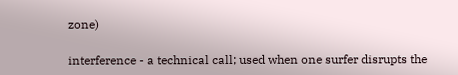zone)

interference - a technical call; used when one surfer disrupts the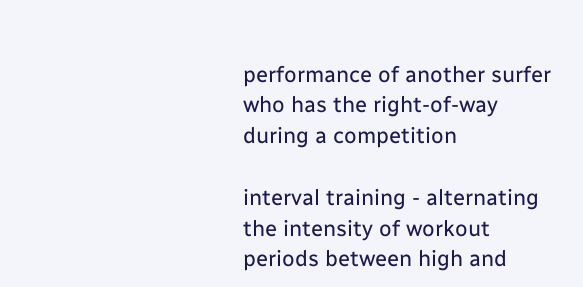performance of another surfer who has the right-of-way during a competition

interval training - alternating the intensity of workout periods between high and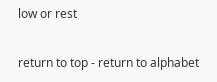low or rest

return to top - return to alphabet